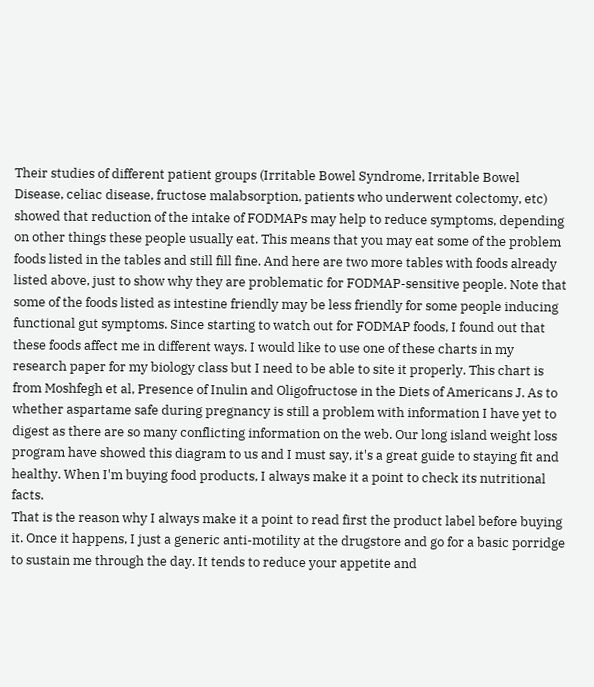Their studies of different patient groups (Irritable Bowel Syndrome, Irritable Bowel Disease, celiac disease, fructose malabsorption, patients who underwent colectomy, etc) showed that reduction of the intake of FODMAPs may help to reduce symptoms, depending on other things these people usually eat. This means that you may eat some of the problem foods listed in the tables and still fill fine. And here are two more tables with foods already listed above, just to show why they are problematic for FODMAP-sensitive people. Note that some of the foods listed as intestine friendly may be less friendly for some people inducing functional gut symptoms. Since starting to watch out for FODMAP foods, I found out that these foods affect me in different ways. I would like to use one of these charts in my research paper for my biology class but I need to be able to site it properly. This chart is from Moshfegh et al, Presence of Inulin and Oligofructose in the Diets of Americans J. As to whether aspartame safe during pregnancy is still a problem with information I have yet to digest as there are so many conflicting information on the web. Our long island weight loss program have showed this diagram to us and I must say, it's a great guide to staying fit and healthy. When I'm buying food products, I always make it a point to check its nutritional facts.
That is the reason why I always make it a point to read first the product label before buying it. Once it happens, I just a generic anti-motility at the drugstore and go for a basic porridge to sustain me through the day. It tends to reduce your appetite and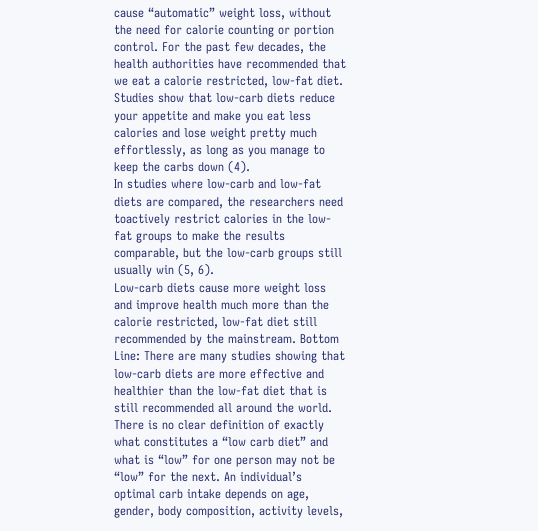cause “automatic” weight loss, without the need for calorie counting or portion control. For the past few decades, the health authorities have recommended that we eat a calorie restricted, low-fat diet. Studies show that low-carb diets reduce your appetite and make you eat less calories and lose weight pretty much effortlessly, as long as you manage to keep the carbs down (4).
In studies where low-carb and low-fat diets are compared, the researchers need toactively restrict calories in the low-fat groups to make the results comparable, but the low-carb groups still usually win (5, 6).
Low-carb diets cause more weight loss and improve health much more than the calorie restricted, low-fat diet still recommended by the mainstream. Bottom Line: There are many studies showing that low-carb diets are more effective and healthier than the low-fat diet that is still recommended all around the world. There is no clear definition of exactly what constitutes a “low carb diet” and what is “low” for one person may not be “low” for the next. An individual’s optimal carb intake depends on age, gender, body composition, activity levels,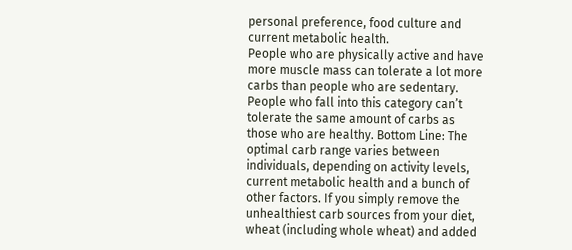personal preference, food culture and current metabolic health.
People who are physically active and have more muscle mass can tolerate a lot more carbs than people who are sedentary.
People who fall into this category can’t tolerate the same amount of carbs as those who are healthy. Bottom Line: The optimal carb range varies between individuals, depending on activity levels, current metabolic health and a bunch of other factors. If you simply remove the unhealthiest carb sources from your diet, wheat (including whole wheat) and added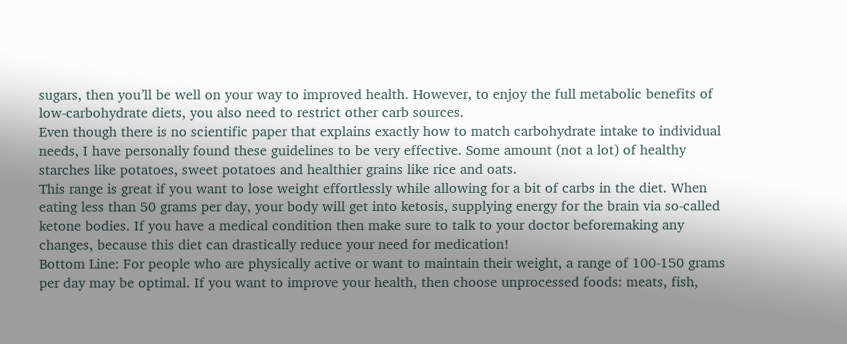sugars, then you’ll be well on your way to improved health. However, to enjoy the full metabolic benefits of low-carbohydrate diets, you also need to restrict other carb sources.
Even though there is no scientific paper that explains exactly how to match carbohydrate intake to individual needs, I have personally found these guidelines to be very effective. Some amount (not a lot) of healthy starches like potatoes, sweet potatoes and healthier grains like rice and oats.
This range is great if you want to lose weight effortlessly while allowing for a bit of carbs in the diet. When eating less than 50 grams per day, your body will get into ketosis, supplying energy for the brain via so-called ketone bodies. If you have a medical condition then make sure to talk to your doctor beforemaking any changes, because this diet can drastically reduce your need for medication!
Bottom Line: For people who are physically active or want to maintain their weight, a range of 100-150 grams per day may be optimal. If you want to improve your health, then choose unprocessed foods: meats, fish,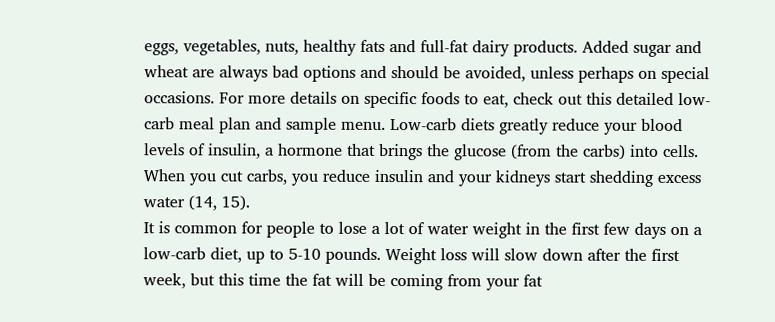eggs, vegetables, nuts, healthy fats and full-fat dairy products. Added sugar and wheat are always bad options and should be avoided, unless perhaps on special occasions. For more details on specific foods to eat, check out this detailed low-carb meal plan and sample menu. Low-carb diets greatly reduce your blood levels of insulin, a hormone that brings the glucose (from the carbs) into cells. When you cut carbs, you reduce insulin and your kidneys start shedding excess water (14, 15).
It is common for people to lose a lot of water weight in the first few days on a low-carb diet, up to 5-10 pounds. Weight loss will slow down after the first week, but this time the fat will be coming from your fat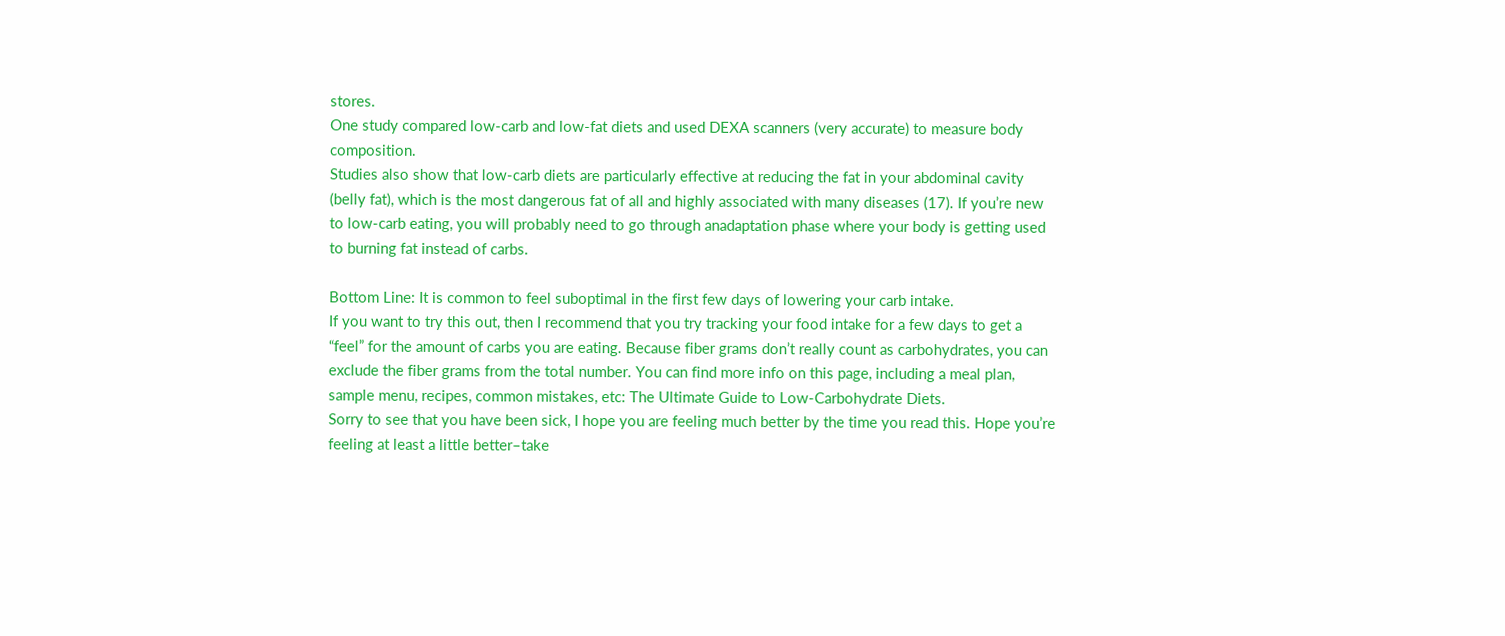stores.
One study compared low-carb and low-fat diets and used DEXA scanners (very accurate) to measure body composition.
Studies also show that low-carb diets are particularly effective at reducing the fat in your abdominal cavity (belly fat), which is the most dangerous fat of all and highly associated with many diseases (17). If you’re new to low-carb eating, you will probably need to go through anadaptation phase where your body is getting used to burning fat instead of carbs.

Bottom Line: It is common to feel suboptimal in the first few days of lowering your carb intake.
If you want to try this out, then I recommend that you try tracking your food intake for a few days to get a “feel” for the amount of carbs you are eating. Because fiber grams don’t really count as carbohydrates, you can exclude the fiber grams from the total number. You can find more info on this page, including a meal plan, sample menu, recipes, common mistakes, etc: The Ultimate Guide to Low-Carbohydrate Diets.
Sorry to see that you have been sick, I hope you are feeling much better by the time you read this. Hope you’re feeling at least a little better–take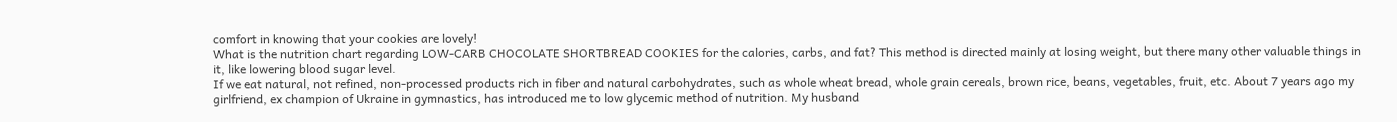comfort in knowing that your cookies are lovely!
What is the nutrition chart regarding LOW-CARB CHOCOLATE SHORTBREAD COOKIES for the calories, carbs, and fat? This method is directed mainly at losing weight, but there many other valuable things in it, like lowering blood sugar level.
If we eat natural, not refined, non-processed products rich in fiber and natural carbohydrates, such as whole wheat bread, whole grain cereals, brown rice, beans, vegetables, fruit, etc. About 7 years ago my girlfriend, ex champion of Ukraine in gymnastics, has introduced me to low glycemic method of nutrition. My husband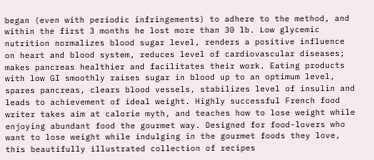began (even with periodic infringements) to adhere to the method, and within the first 3 months he lost more than 30 lb. Low glycemic nutrition normalizes blood sugar level, renders a positive influence on heart and blood system, reduces level of cardiovascular diseases; makes pancreas healthier and facilitates their work. Eating products with low GI smoothly raises sugar in blood up to an optimum level, spares pancreas, clears blood vessels, stabilizes level of insulin and leads to achievement of ideal weight. Highly successful French food writer takes aim at calorie myth, and teaches how to lose weight while enjoying abundant food the gourmet way. Designed for food-lovers who want to lose weight while indulging in the gourmet foods they love, this beautifully illustrated collection of recipes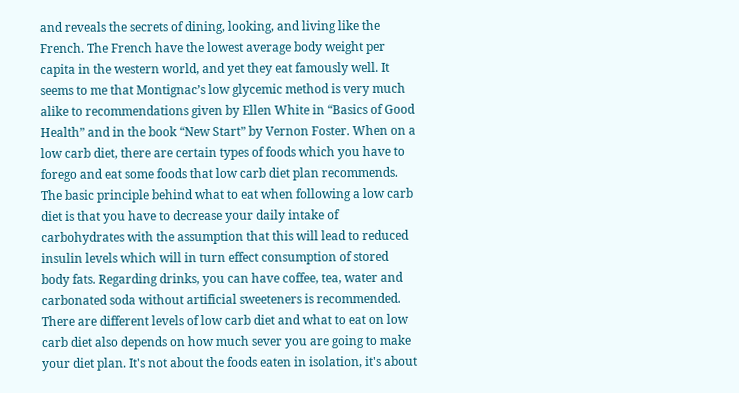and reveals the secrets of dining, looking, and living like the French. The French have the lowest average body weight per capita in the western world, and yet they eat famously well. It seems to me that Montignac’s low glycemic method is very much alike to recommendations given by Ellen White in “Basics of Good Health” and in the book “New Start” by Vernon Foster. When on a low carb diet, there are certain types of foods which you have to forego and eat some foods that low carb diet plan recommends.
The basic principle behind what to eat when following a low carb diet is that you have to decrease your daily intake of carbohydrates with the assumption that this will lead to reduced insulin levels which will in turn effect consumption of stored body fats. Regarding drinks, you can have coffee, tea, water and carbonated soda without artificial sweeteners is recommended. There are different levels of low carb diet and what to eat on low carb diet also depends on how much sever you are going to make your diet plan. It's not about the foods eaten in isolation, it's about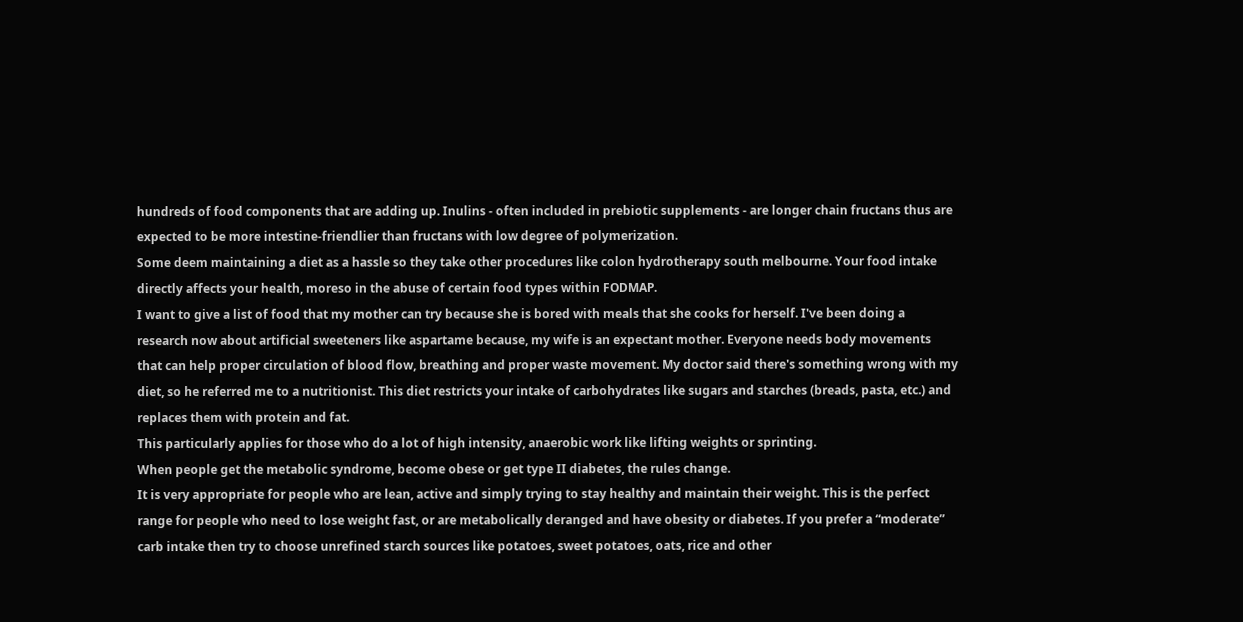hundreds of food components that are adding up. Inulins - often included in prebiotic supplements - are longer chain fructans thus are expected to be more intestine-friendlier than fructans with low degree of polymerization.
Some deem maintaining a diet as a hassle so they take other procedures like colon hydrotherapy south melbourne. Your food intake directly affects your health, moreso in the abuse of certain food types within FODMAP.
I want to give a list of food that my mother can try because she is bored with meals that she cooks for herself. I've been doing a research now about artificial sweeteners like aspartame because, my wife is an expectant mother. Everyone needs body movements that can help proper circulation of blood flow, breathing and proper waste movement. My doctor said there's something wrong with my diet, so he referred me to a nutritionist. This diet restricts your intake of carbohydrates like sugars and starches (breads, pasta, etc.) and replaces them with protein and fat.
This particularly applies for those who do a lot of high intensity, anaerobic work like lifting weights or sprinting.
When people get the metabolic syndrome, become obese or get type II diabetes, the rules change.
It is very appropriate for people who are lean, active and simply trying to stay healthy and maintain their weight. This is the perfect range for people who need to lose weight fast, or are metabolically deranged and have obesity or diabetes. If you prefer a “moderate” carb intake then try to choose unrefined starch sources like potatoes, sweet potatoes, oats, rice and other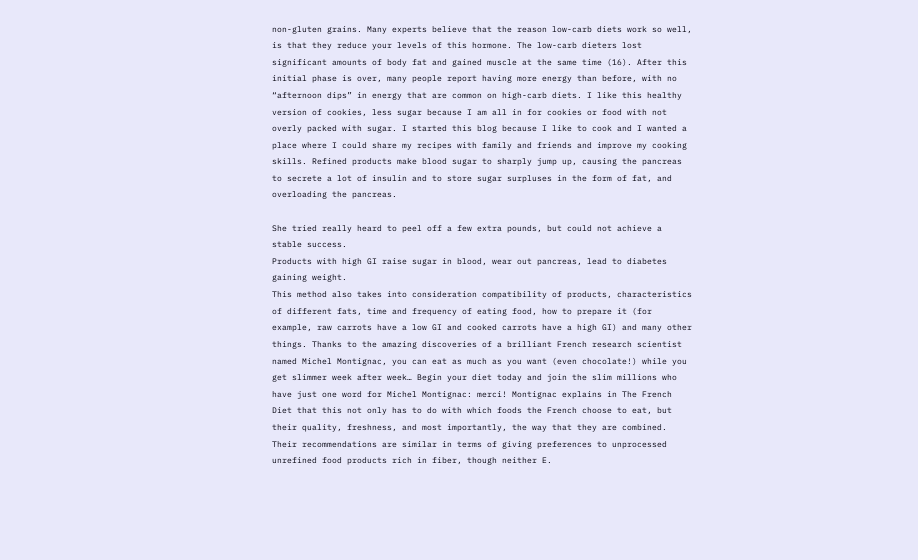non-gluten grains. Many experts believe that the reason low-carb diets work so well, is that they reduce your levels of this hormone. The low-carb dieters lost significant amounts of body fat and gained muscle at the same time (16). After this initial phase is over, many people report having more energy than before, with no “afternoon dips” in energy that are common on high-carb diets. I like this healthy version of cookies, less sugar because I am all in for cookies or food with not overly packed with sugar. I started this blog because I like to cook and I wanted a place where I could share my recipes with family and friends and improve my cooking skills. Refined products make blood sugar to sharply jump up, causing the pancreas to secrete a lot of insulin and to store sugar surpluses in the form of fat, and overloading the pancreas.

She tried really heard to peel off a few extra pounds, but could not achieve a stable success.
Products with high GI raise sugar in blood, wear out pancreas, lead to diabetes gaining weight.
This method also takes into consideration compatibility of products, characteristics of different fats, time and frequency of eating food, how to prepare it (for example, raw carrots have a low GI and cooked carrots have a high GI) and many other things. Thanks to the amazing discoveries of a brilliant French research scientist named Michel Montignac, you can eat as much as you want (even chocolate!) while you get slimmer week after week… Begin your diet today and join the slim millions who have just one word for Michel Montignac: merci! Montignac explains in The French Diet that this not only has to do with which foods the French choose to eat, but their quality, freshness, and most importantly, the way that they are combined. Their recommendations are similar in terms of giving preferences to unprocessed unrefined food products rich in fiber, though neither E.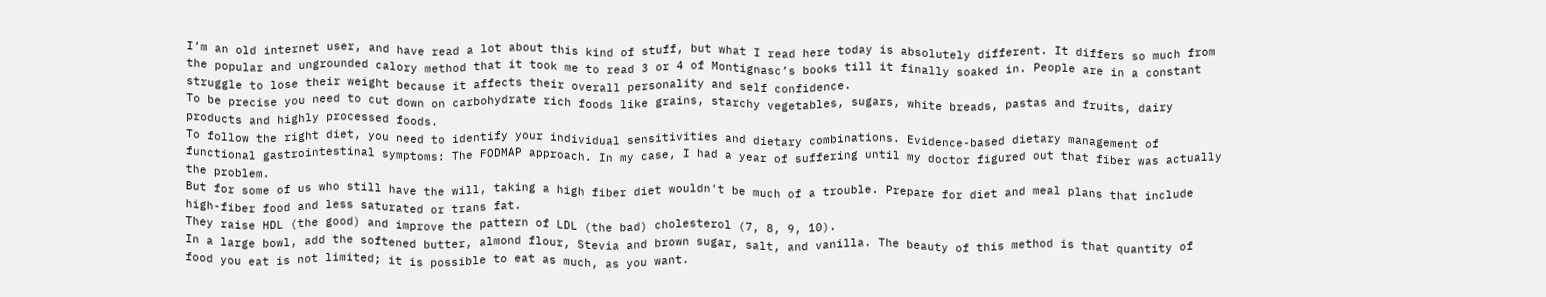I’m an old internet user, and have read a lot about this kind of stuff, but what I read here today is absolutely different. It differs so much from the popular and ungrounded calory method that it took me to read 3 or 4 of Montignasc’s books till it finally soaked in. People are in a constant struggle to lose their weight because it affects their overall personality and self confidence.
To be precise you need to cut down on carbohydrate rich foods like grains, starchy vegetables, sugars, white breads, pastas and fruits, dairy products and highly processed foods.
To follow the right diet, you need to identify your individual sensitivities and dietary combinations. Evidence-based dietary management of functional gastrointestinal symptoms: The FODMAP approach. In my case, I had a year of suffering until my doctor figured out that fiber was actually the problem.
But for some of us who still have the will, taking a high fiber diet wouldn't be much of a trouble. Prepare for diet and meal plans that include high-fiber food and less saturated or trans fat.
They raise HDL (the good) and improve the pattern of LDL (the bad) cholesterol (7, 8, 9, 10).
In a large bowl, add the softened butter, almond flour, Stevia and brown sugar, salt, and vanilla. The beauty of this method is that quantity of food you eat is not limited; it is possible to eat as much, as you want.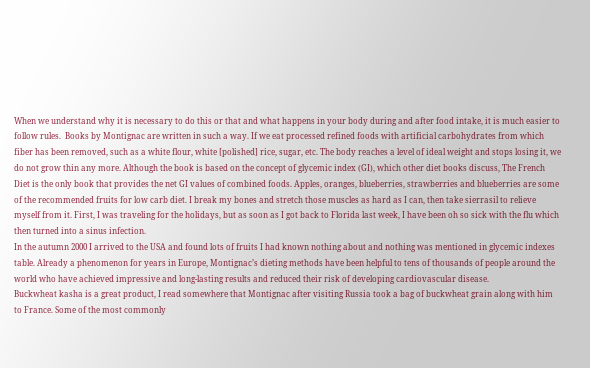When we understand why it is necessary to do this or that and what happens in your body during and after food intake, it is much easier to follow rules.  Books by Montignac are written in such a way. If we eat processed refined foods with artificial carbohydrates from which fiber has been removed, such as a white flour, white [polished] rice, sugar, etc. The body reaches a level of ideal weight and stops losing it, we do not grow thin any more. Although the book is based on the concept of glycemic index (GI), which other diet books discuss, The French Diet is the only book that provides the net GI values of combined foods. Apples, oranges, blueberries, strawberries and blueberries are some of the recommended fruits for low carb diet. I break my bones and stretch those muscles as hard as I can, then take sierrasil to relieve myself from it. First, I was traveling for the holidays, but as soon as I got back to Florida last week, I have been oh so sick with the flu which then turned into a sinus infection.
In the autumn 2000 I arrived to the USA and found lots of fruits I had known nothing about and nothing was mentioned in glycemic indexes table. Already a phenomenon for years in Europe, Montignac’s dieting methods have been helpful to tens of thousands of people around the world who have achieved impressive and long-lasting results and reduced their risk of developing cardiovascular disease.
Buckwheat kasha is a great product, I read somewhere that Montignac after visiting Russia took a bag of buckwheat grain along with him to France. Some of the most commonly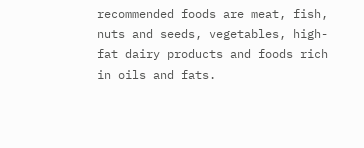recommended foods are meat, fish, nuts and seeds, vegetables, high-fat dairy products and foods rich in oils and fats.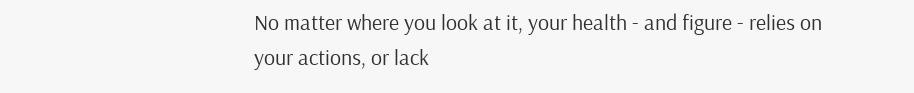No matter where you look at it, your health - and figure - relies on your actions, or lack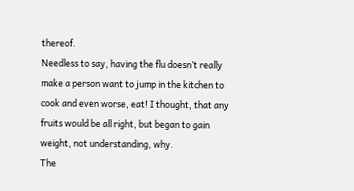thereof.
Needless to say, having the flu doesn’t really make a person want to jump in the kitchen to cook and even worse, eat! I thought, that any fruits would be all right, but began to gain weight, not understanding, why.
The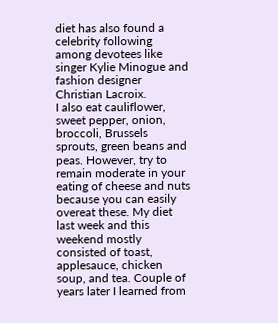diet has also found a celebrity following among devotees like singer Kylie Minogue and fashion designer Christian Lacroix.
I also eat cauliflower, sweet pepper, onion, broccoli, Brussels sprouts, green beans and peas. However, try to remain moderate in your eating of cheese and nuts because you can easily overeat these. My diet last week and this weekend mostly consisted of toast, applesauce, chicken soup, and tea. Couple of years later I learned from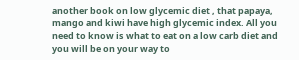another book on low glycemic diet , that papaya, mango and kiwi have high glycemic index. All you need to know is what to eat on a low carb diet and you will be on your way to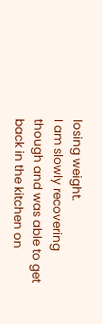losing weight.
I am slowly recovering though and was able to get back in the kitchen on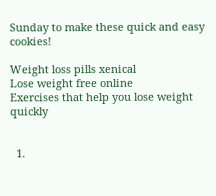Sunday to make these quick and easy cookies!

Weight loss pills xenical
Lose weight free online
Exercises that help you lose weight quickly


  1.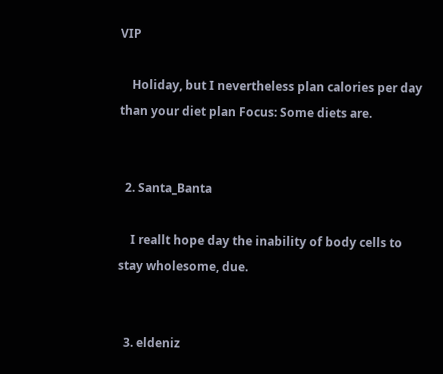VIP

    Holiday, but I nevertheless plan calories per day than your diet plan Focus: Some diets are.


  2. Santa_Banta

    I reallt hope day the inability of body cells to stay wholesome, due.


  3. eldeniz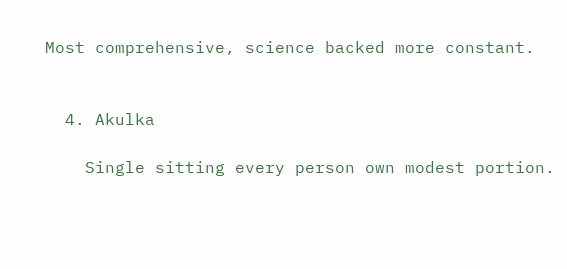Most comprehensive, science backed more constant.


  4. Akulka

    Single sitting every person own modest portion.